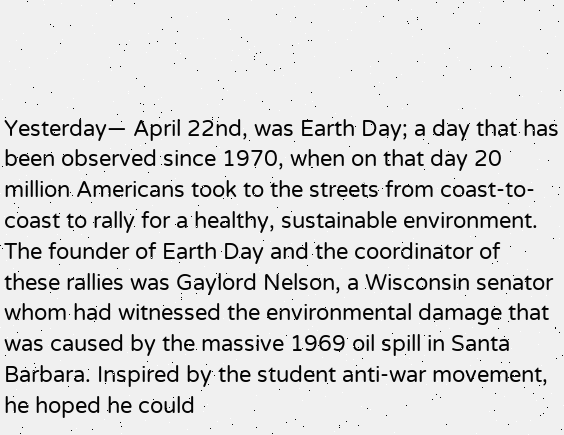Yesterday— April 22nd, was Earth Day; a day that has been observed since 1970, when on that day 20 million Americans took to the streets from coast-to-coast to rally for a healthy, sustainable environment. The founder of Earth Day and the coordinator of these rallies was Gaylord Nelson, a Wisconsin senator whom had witnessed the environmental damage that was caused by the massive 1969 oil spill in Santa Barbara. Inspired by the student anti-war movement, he hoped he could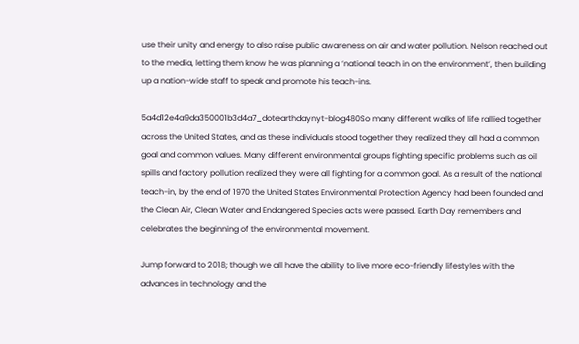use their unity and energy to also raise public awareness on air and water pollution. Nelson reached out to the media, letting them know he was planning a ‘national teach in on the environment’, then building up a nation-wide staff to speak and promote his teach-ins.

5a4d12e4a9da350001b3d4a7_dotearthdaynyt-blog480So many different walks of life rallied together across the United States, and as these individuals stood together they realized they all had a common goal and common values. Many different environmental groups fighting specific problems such as oil spills and factory pollution realized they were all fighting for a common goal. As a result of the national teach-in, by the end of 1970 the United States Environmental Protection Agency had been founded and the Clean Air, Clean Water and Endangered Species acts were passed. Earth Day remembers and celebrates the beginning of the environmental movement.

Jump forward to 2018; though we all have the ability to live more eco-friendly lifestyles with the advances in technology and the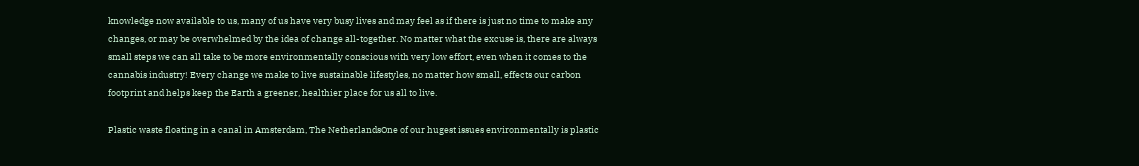knowledge now available to us, many of us have very busy lives and may feel as if there is just no time to make any changes, or may be overwhelmed by the idea of change all-together. No matter what the excuse is, there are always small steps we can all take to be more environmentally conscious with very low effort, even when it comes to the cannabis industry! Every change we make to live sustainable lifestyles, no matter how small, effects our carbon footprint and helps keep the Earth a greener, healthier place for us all to live.

Plastic waste floating in a canal in Amsterdam, The NetherlandsOne of our hugest issues environmentally is plastic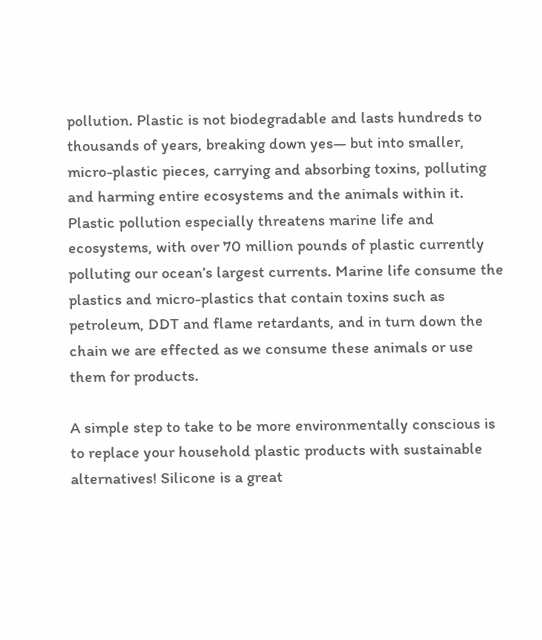pollution. Plastic is not biodegradable and lasts hundreds to thousands of years, breaking down yes— but into smaller, micro-plastic pieces, carrying and absorbing toxins, polluting and harming entire ecosystems and the animals within it. Plastic pollution especially threatens marine life and ecosystems, with over 70 million pounds of plastic currently polluting our ocean’s largest currents. Marine life consume the plastics and micro-plastics that contain toxins such as petroleum, DDT and flame retardants, and in turn down the chain we are effected as we consume these animals or use them for products.

A simple step to take to be more environmentally conscious is to replace your household plastic products with sustainable alternatives! Silicone is a great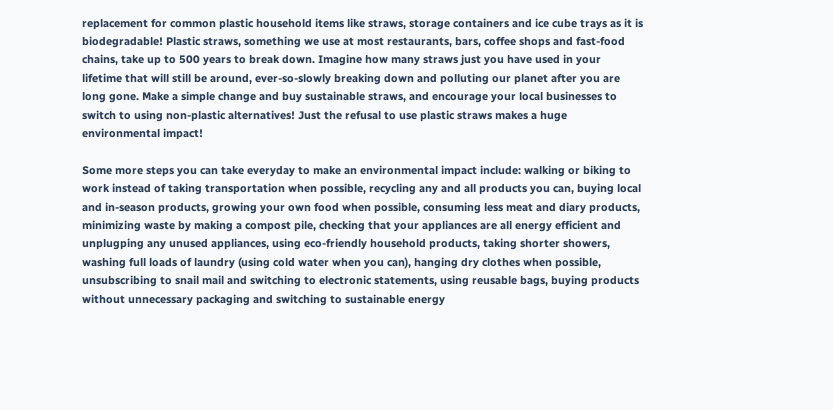replacement for common plastic household items like straws, storage containers and ice cube trays as it is biodegradable! Plastic straws, something we use at most restaurants, bars, coffee shops and fast-food chains, take up to 500 years to break down. Imagine how many straws just you have used in your lifetime that will still be around, ever-so-slowly breaking down and polluting our planet after you are long gone. Make a simple change and buy sustainable straws, and encourage your local businesses to switch to using non-plastic alternatives! Just the refusal to use plastic straws makes a huge environmental impact!

Some more steps you can take everyday to make an environmental impact include: walking or biking to work instead of taking transportation when possible, recycling any and all products you can, buying local and in-season products, growing your own food when possible, consuming less meat and diary products, minimizing waste by making a compost pile, checking that your appliances are all energy efficient and unplugping any unused appliances, using eco-friendly household products, taking shorter showers, washing full loads of laundry (using cold water when you can), hanging dry clothes when possible, unsubscribing to snail mail and switching to electronic statements, using reusable bags, buying products without unnecessary packaging and switching to sustainable energy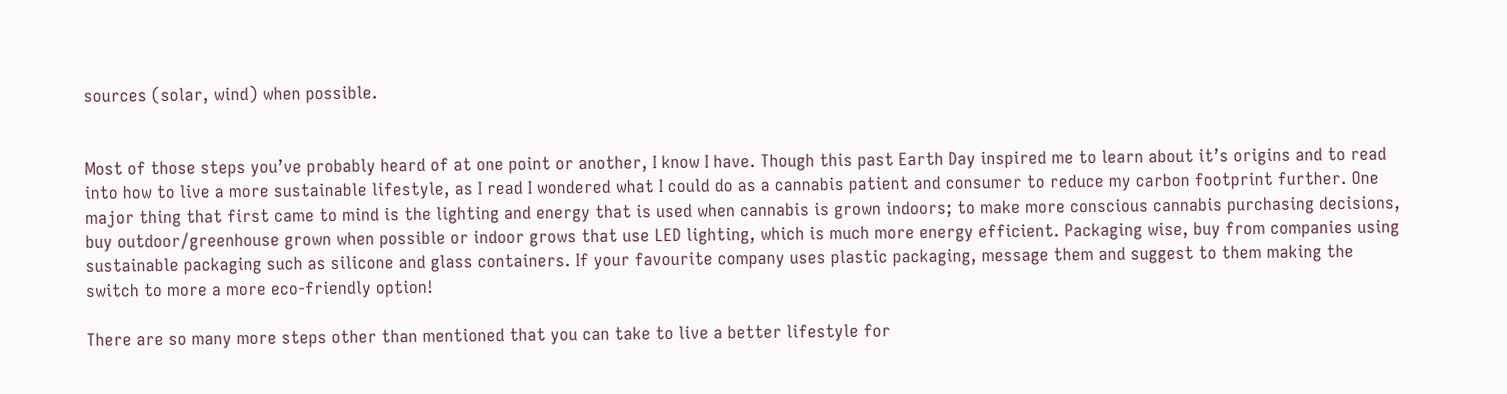sources (solar, wind) when possible.


Most of those steps you’ve probably heard of at one point or another, I know I have. Though this past Earth Day inspired me to learn about it’s origins and to read into how to live a more sustainable lifestyle, as I read I wondered what I could do as a cannabis patient and consumer to reduce my carbon footprint further. One major thing that first came to mind is the lighting and energy that is used when cannabis is grown indoors; to make more conscious cannabis purchasing decisions, buy outdoor/greenhouse grown when possible or indoor grows that use LED lighting, which is much more energy efficient. Packaging wise, buy from companies using sustainable packaging such as silicone and glass containers. If your favourite company uses plastic packaging, message them and suggest to them making the switch to more a more eco-friendly option!

There are so many more steps other than mentioned that you can take to live a better lifestyle for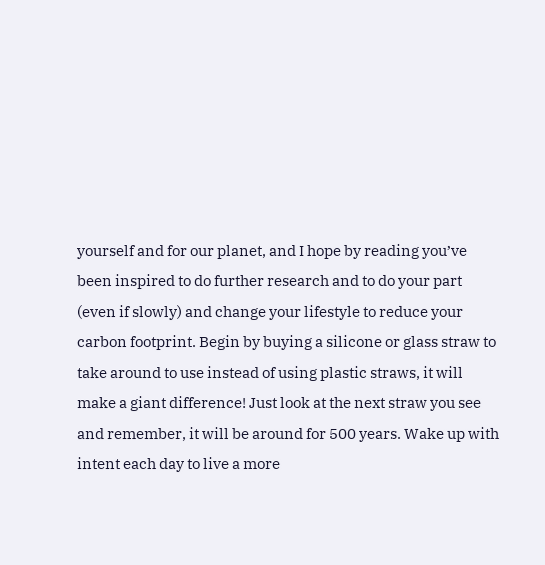yourself and for our planet, and I hope by reading you’ve been inspired to do further research and to do your part (even if slowly) and change your lifestyle to reduce your carbon footprint. Begin by buying a silicone or glass straw to take around to use instead of using plastic straws, it will make a giant difference! Just look at the next straw you see and remember, it will be around for 500 years. Wake up with intent each day to live a more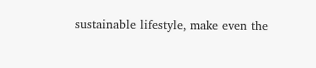sustainable lifestyle, make even the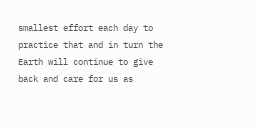smallest effort each day to practice that and in turn the Earth will continue to give back and care for us as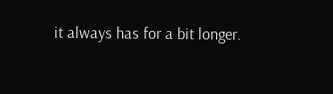it always has for a bit longer.